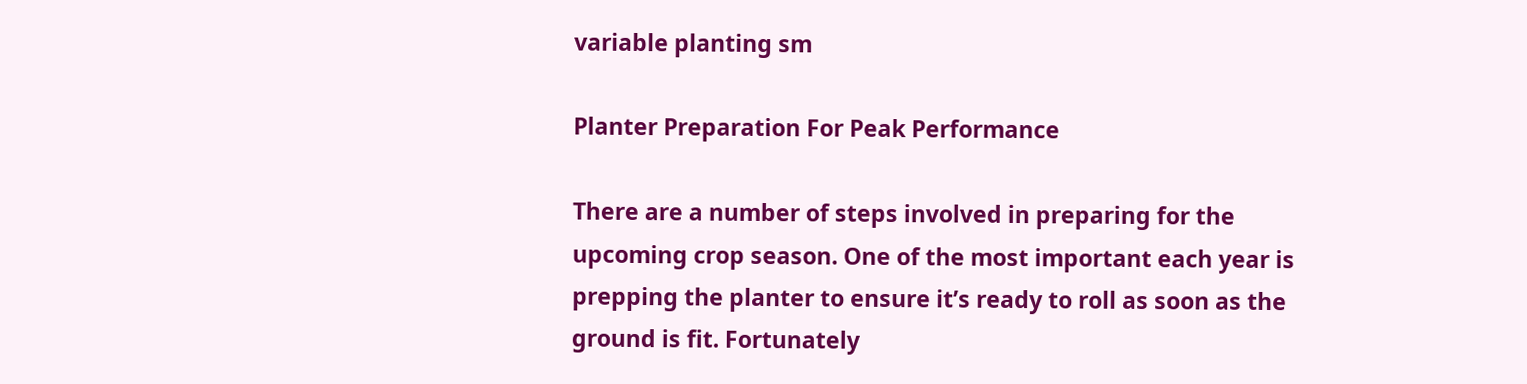variable planting sm

Planter Preparation For Peak Performance

There are a number of steps involved in preparing for the upcoming crop season. One of the most important each year is prepping the planter to ensure it’s ready to roll as soon as the ground is fit. Fortunately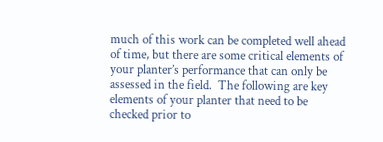much of this work can be completed well ahead of time, but there are some critical elements of your planter’s performance that can only be assessed in the field.  The following are key elements of your planter that need to be checked prior to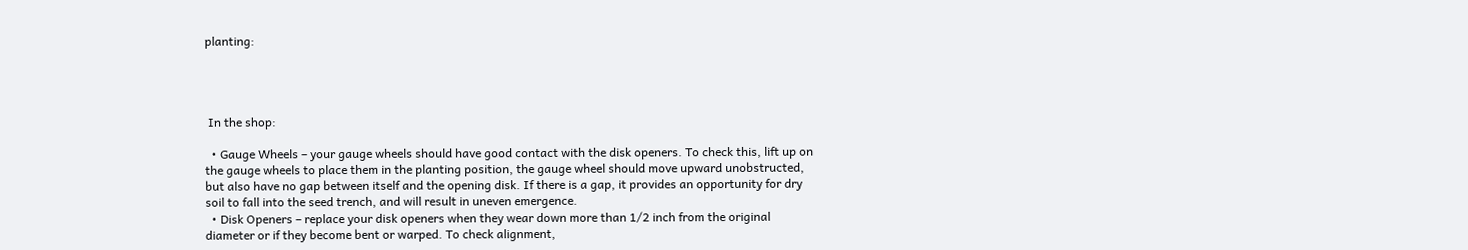planting:




 In the shop:

  • Gauge Wheels – your gauge wheels should have good contact with the disk openers. To check this, lift up on the gauge wheels to place them in the planting position, the gauge wheel should move upward unobstructed, but also have no gap between itself and the opening disk. If there is a gap, it provides an opportunity for dry soil to fall into the seed trench, and will result in uneven emergence.
  • Disk Openers – replace your disk openers when they wear down more than 1/2 inch from the original diameter or if they become bent or warped. To check alignment,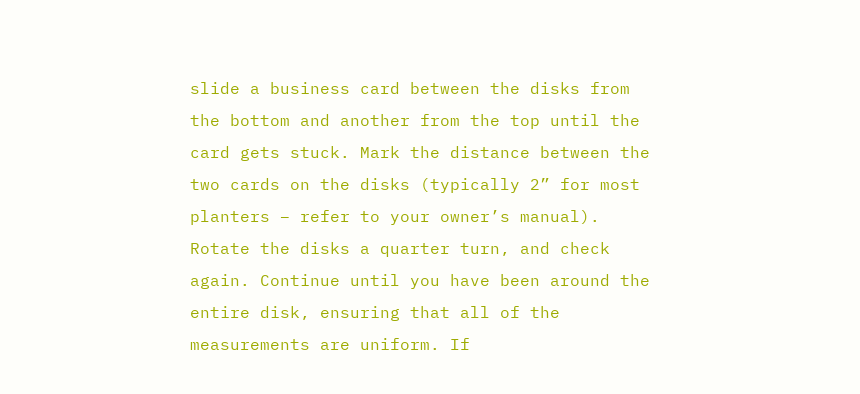slide a business card between the disks from the bottom and another from the top until the card gets stuck. Mark the distance between the two cards on the disks (typically 2” for most planters – refer to your owner’s manual). Rotate the disks a quarter turn, and check again. Continue until you have been around the entire disk, ensuring that all of the measurements are uniform. If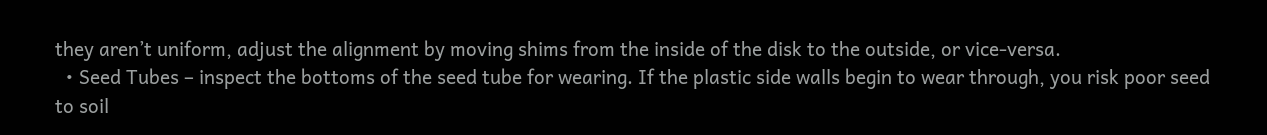they aren’t uniform, adjust the alignment by moving shims from the inside of the disk to the outside, or vice-versa.
  • Seed Tubes – inspect the bottoms of the seed tube for wearing. If the plastic side walls begin to wear through, you risk poor seed to soil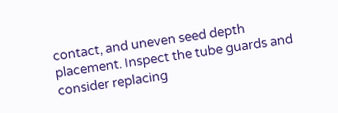contact, and uneven seed depth placement. Inspect the tube guards and consider replacing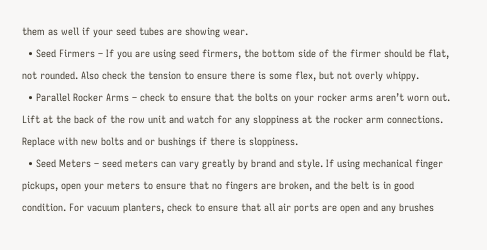them as well if your seed tubes are showing wear.
  • Seed Firmers – If you are using seed firmers, the bottom side of the firmer should be flat, not rounded. Also check the tension to ensure there is some flex, but not overly whippy.
  • Parallel Rocker Arms – check to ensure that the bolts on your rocker arms aren’t worn out. Lift at the back of the row unit and watch for any sloppiness at the rocker arm connections. Replace with new bolts and or bushings if there is sloppiness.
  • Seed Meters – seed meters can vary greatly by brand and style. If using mechanical finger pickups, open your meters to ensure that no fingers are broken, and the belt is in good condition. For vacuum planters, check to ensure that all air ports are open and any brushes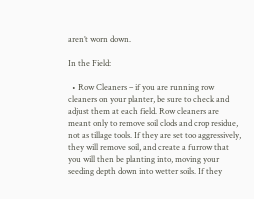aren’t worn down.

In the Field:

  • Row Cleaners – if you are running row cleaners on your planter, be sure to check and adjust them at each field. Row cleaners are meant only to remove soil clods and crop residue, not as tillage tools. If they are set too aggressively, they will remove soil, and create a furrow that you will then be planting into, moving your seeding depth down into wetter soils. If they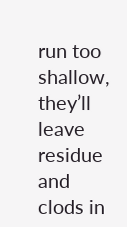run too shallow, they’ll leave residue and clods in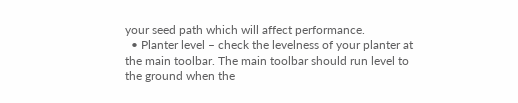your seed path which will affect performance.
  • Planter level – check the levelness of your planter at the main toolbar. The main toolbar should run level to the ground when the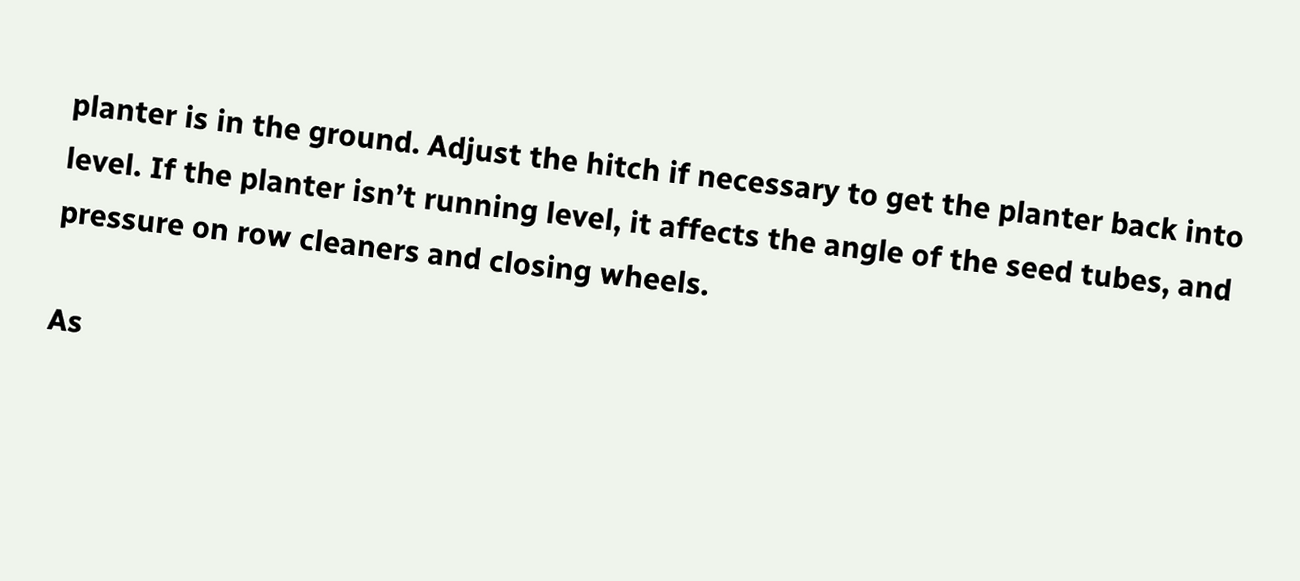planter is in the ground. Adjust the hitch if necessary to get the planter back into level. If the planter isn’t running level, it affects the angle of the seed tubes, and pressure on row cleaners and closing wheels.

As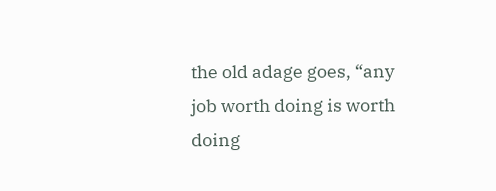the old adage goes, “any job worth doing is worth doing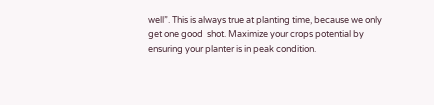well”. This is always true at planting time, because we only get one good  shot. Maximize your crops potential by ensuring your planter is in peak condition.